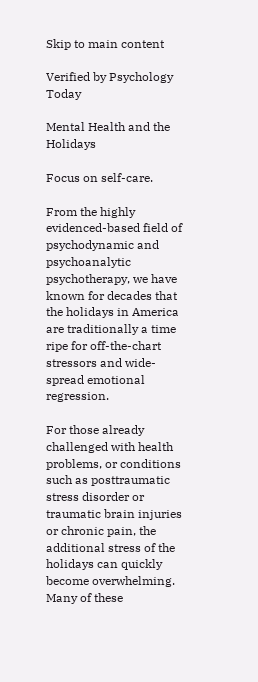Skip to main content

Verified by Psychology Today

Mental Health and the Holidays

Focus on self-care.

From the highly evidenced-based field of psychodynamic and psychoanalytic psychotherapy, we have known for decades that the holidays in America are traditionally a time ripe for off-the-chart stressors and wide-spread emotional regression.

For those already challenged with health problems, or conditions such as posttraumatic stress disorder or traumatic brain injuries or chronic pain, the additional stress of the holidays can quickly become overwhelming. Many of these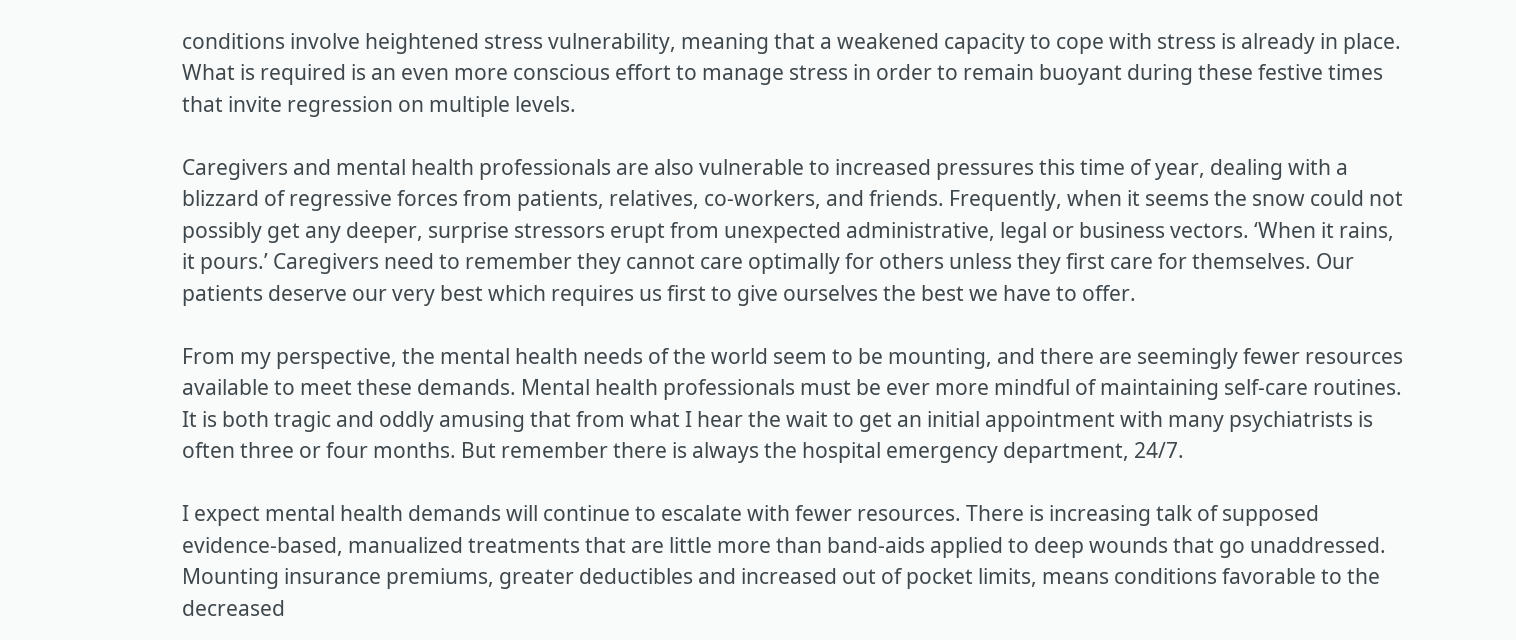conditions involve heightened stress vulnerability, meaning that a weakened capacity to cope with stress is already in place. What is required is an even more conscious effort to manage stress in order to remain buoyant during these festive times that invite regression on multiple levels.

Caregivers and mental health professionals are also vulnerable to increased pressures this time of year, dealing with a blizzard of regressive forces from patients, relatives, co-workers, and friends. Frequently, when it seems the snow could not possibly get any deeper, surprise stressors erupt from unexpected administrative, legal or business vectors. ‘When it rains, it pours.’ Caregivers need to remember they cannot care optimally for others unless they first care for themselves. Our patients deserve our very best which requires us first to give ourselves the best we have to offer.

From my perspective, the mental health needs of the world seem to be mounting, and there are seemingly fewer resources available to meet these demands. Mental health professionals must be ever more mindful of maintaining self-care routines. It is both tragic and oddly amusing that from what I hear the wait to get an initial appointment with many psychiatrists is often three or four months. But remember there is always the hospital emergency department, 24/7.

I expect mental health demands will continue to escalate with fewer resources. There is increasing talk of supposed evidence-based, manualized treatments that are little more than band-aids applied to deep wounds that go unaddressed. Mounting insurance premiums, greater deductibles and increased out of pocket limits, means conditions favorable to the decreased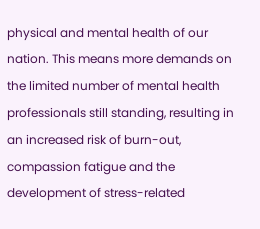physical and mental health of our nation. This means more demands on the limited number of mental health professionals still standing, resulting in an increased risk of burn-out, compassion fatigue and the development of stress-related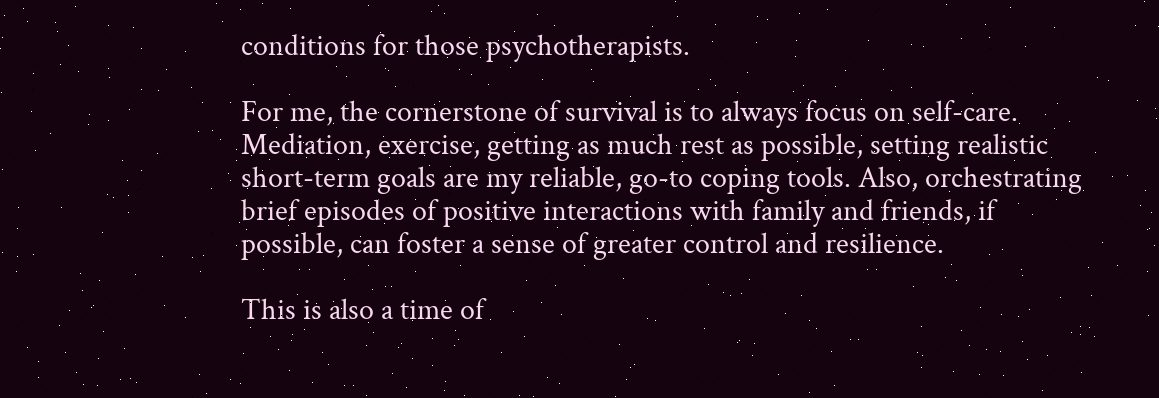conditions for those psychotherapists.

For me, the cornerstone of survival is to always focus on self-care. Mediation, exercise, getting as much rest as possible, setting realistic short-term goals are my reliable, go-to coping tools. Also, orchestrating brief episodes of positive interactions with family and friends, if possible, can foster a sense of greater control and resilience.

This is also a time of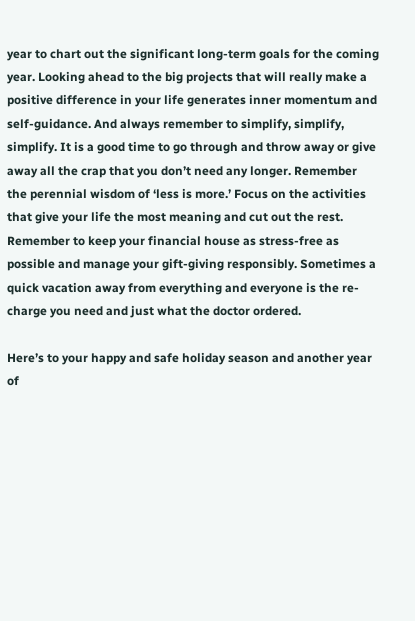year to chart out the significant long-term goals for the coming year. Looking ahead to the big projects that will really make a positive difference in your life generates inner momentum and self-guidance. And always remember to simplify, simplify, simplify. It is a good time to go through and throw away or give away all the crap that you don’t need any longer. Remember the perennial wisdom of ‘less is more.’ Focus on the activities that give your life the most meaning and cut out the rest. Remember to keep your financial house as stress-free as possible and manage your gift-giving responsibly. Sometimes a quick vacation away from everything and everyone is the re-charge you need and just what the doctor ordered.

Here’s to your happy and safe holiday season and another year of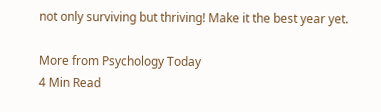not only surviving but thriving! Make it the best year yet.

More from Psychology Today
4 Min Read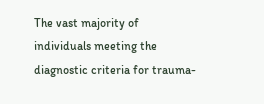The vast majority of individuals meeting the diagnostic criteria for trauma-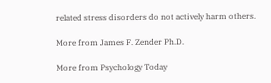related stress disorders do not actively harm others.

More from James F. Zender Ph.D.

More from Psychology Today